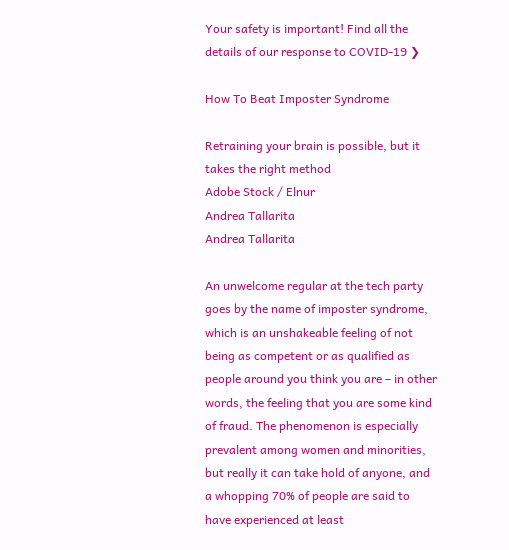Your safety is important! Find all the details of our response to COVID-19 ❯

How To Beat Imposter Syndrome

Retraining your brain is possible, but it takes the right method
Adobe Stock / Elnur
Andrea Tallarita
Andrea Tallarita

An unwelcome regular at the tech party goes by the name of imposter syndrome, which is an unshakeable feeling of not being as competent or as qualified as people around you think you are – in other words, the feeling that you are some kind of fraud. The phenomenon is especially prevalent among women and minorities, but really it can take hold of anyone, and a whopping 70% of people are said to have experienced at least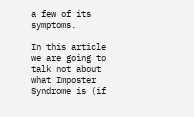a few of its symptoms.

In this article we are going to talk not about what Imposter Syndrome is (if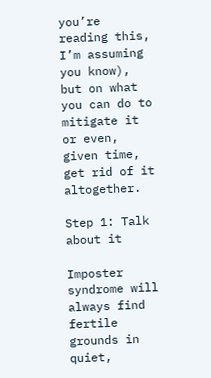you’re reading this, I’m assuming you know), but on what you can do to mitigate it or even, given time, get rid of it altogether.

Step 1: Talk about it

Imposter syndrome will always find fertile grounds in quiet,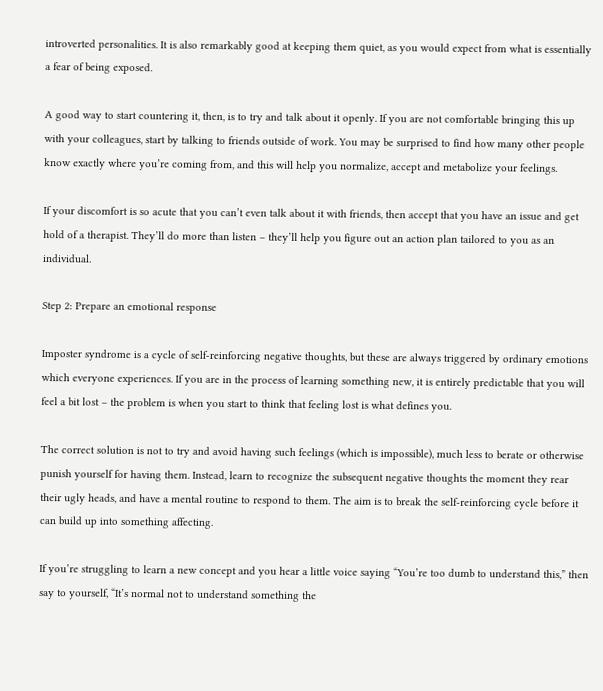introverted personalities. It is also remarkably good at keeping them quiet, as you would expect from what is essentially a fear of being exposed.

A good way to start countering it, then, is to try and talk about it openly. If you are not comfortable bringing this up with your colleagues, start by talking to friends outside of work. You may be surprised to find how many other people know exactly where you’re coming from, and this will help you normalize, accept and metabolize your feelings.

If your discomfort is so acute that you can’t even talk about it with friends, then accept that you have an issue and get hold of a therapist. They’ll do more than listen – they’ll help you figure out an action plan tailored to you as an individual.

Step 2: Prepare an emotional response

Imposter syndrome is a cycle of self-reinforcing negative thoughts, but these are always triggered by ordinary emotions which everyone experiences. If you are in the process of learning something new, it is entirely predictable that you will feel a bit lost – the problem is when you start to think that feeling lost is what defines you.

The correct solution is not to try and avoid having such feelings (which is impossible), much less to berate or otherwise punish yourself for having them. Instead, learn to recognize the subsequent negative thoughts the moment they rear their ugly heads, and have a mental routine to respond to them. The aim is to break the self-reinforcing cycle before it can build up into something affecting.

If you’re struggling to learn a new concept and you hear a little voice saying “You’re too dumb to understand this,” then say to yourself, “It’s normal not to understand something the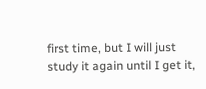first time, but I will just study it again until I get it,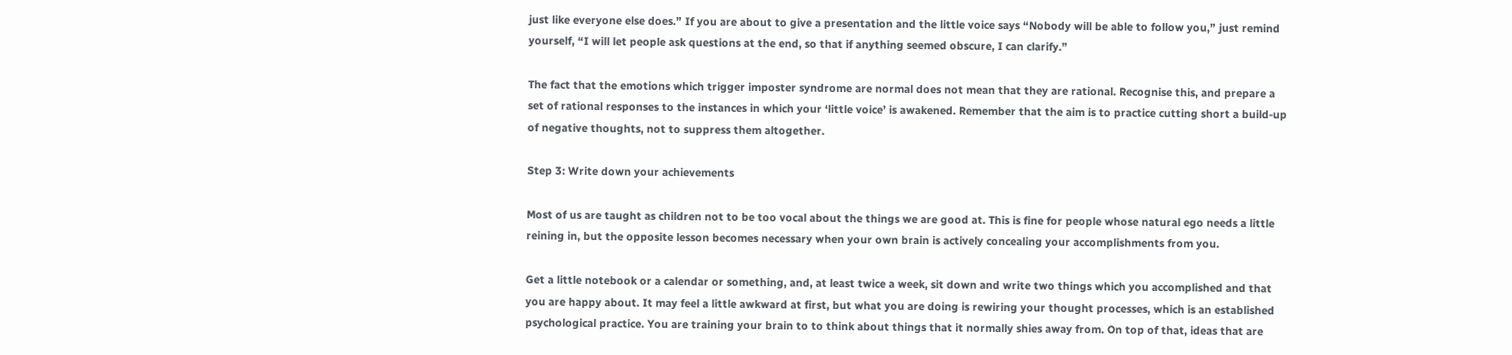just like everyone else does.” If you are about to give a presentation and the little voice says “Nobody will be able to follow you,” just remind yourself, “I will let people ask questions at the end, so that if anything seemed obscure, I can clarify.”

The fact that the emotions which trigger imposter syndrome are normal does not mean that they are rational. Recognise this, and prepare a set of rational responses to the instances in which your ‘little voice’ is awakened. Remember that the aim is to practice cutting short a build-up of negative thoughts, not to suppress them altogether.

Step 3: Write down your achievements

Most of us are taught as children not to be too vocal about the things we are good at. This is fine for people whose natural ego needs a little reining in, but the opposite lesson becomes necessary when your own brain is actively concealing your accomplishments from you.

Get a little notebook or a calendar or something, and, at least twice a week, sit down and write two things which you accomplished and that you are happy about. It may feel a little awkward at first, but what you are doing is rewiring your thought processes, which is an established psychological practice. You are training your brain to to think about things that it normally shies away from. On top of that, ideas that are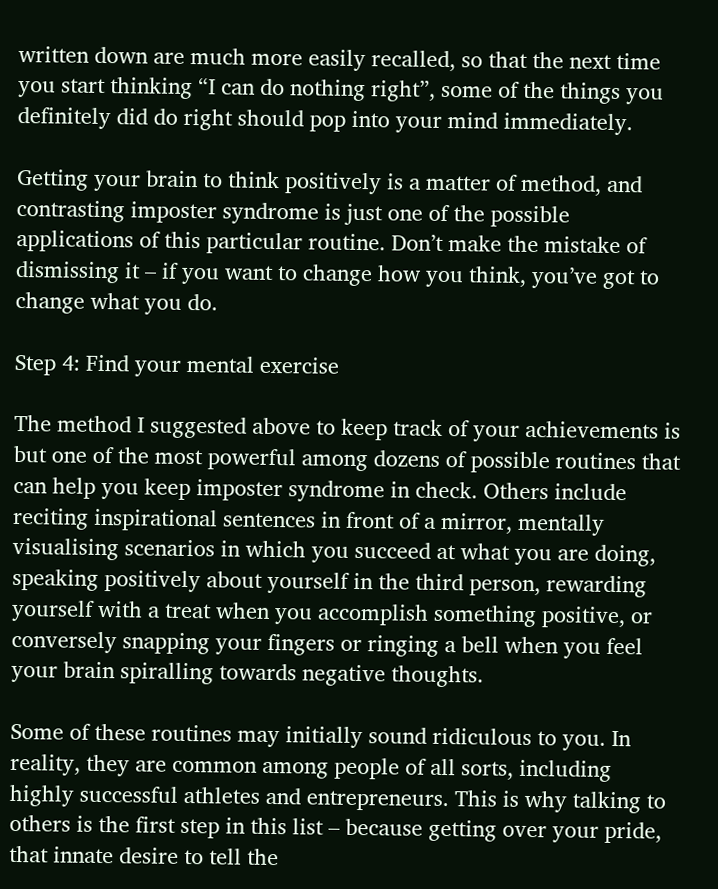written down are much more easily recalled, so that the next time you start thinking “I can do nothing right”, some of the things you definitely did do right should pop into your mind immediately.

Getting your brain to think positively is a matter of method, and contrasting imposter syndrome is just one of the possible applications of this particular routine. Don’t make the mistake of dismissing it – if you want to change how you think, you’ve got to change what you do.

Step 4: Find your mental exercise

The method I suggested above to keep track of your achievements is but one of the most powerful among dozens of possible routines that can help you keep imposter syndrome in check. Others include reciting inspirational sentences in front of a mirror, mentally visualising scenarios in which you succeed at what you are doing, speaking positively about yourself in the third person, rewarding yourself with a treat when you accomplish something positive, or conversely snapping your fingers or ringing a bell when you feel your brain spiralling towards negative thoughts.

Some of these routines may initially sound ridiculous to you. In reality, they are common among people of all sorts, including highly successful athletes and entrepreneurs. This is why talking to others is the first step in this list – because getting over your pride, that innate desire to tell the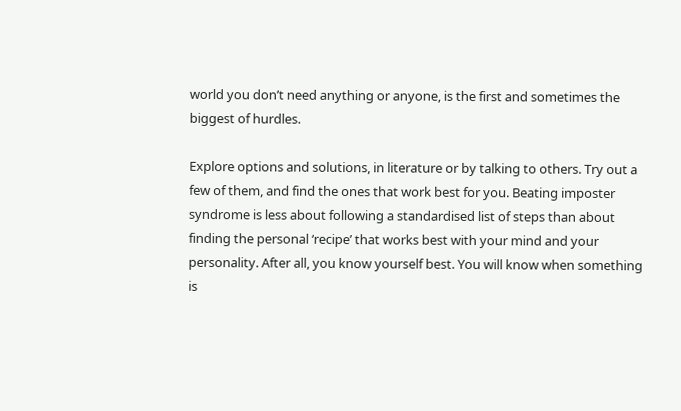world you don’t need anything or anyone, is the first and sometimes the biggest of hurdles.

Explore options and solutions, in literature or by talking to others. Try out a few of them, and find the ones that work best for you. Beating imposter syndrome is less about following a standardised list of steps than about finding the personal ‘recipe’ that works best with your mind and your personality. After all, you know yourself best. You will know when something is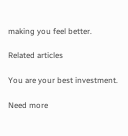making you feel better.

Related articles

You are your best investment.

Need more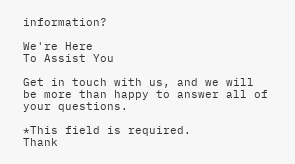information?

We're Here
To Assist You

Get in touch with us, and we will be more than happy to answer all of your questions.

*This field is required.
Thank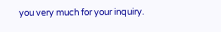you very much for your inquiry.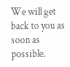We will get back to you as soon as possible.